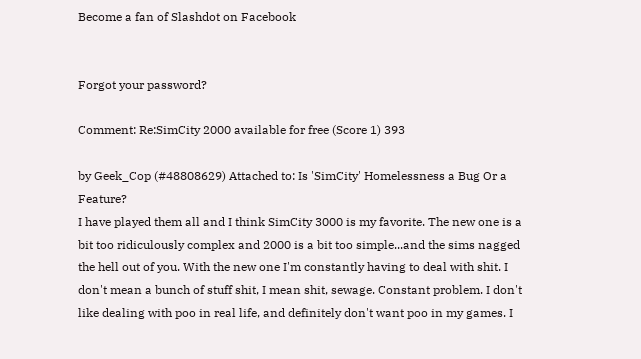Become a fan of Slashdot on Facebook


Forgot your password?

Comment: Re:SimCity 2000 available for free (Score 1) 393

by Geek_Cop (#48808629) Attached to: Is 'SimCity' Homelessness a Bug Or a Feature?
I have played them all and I think SimCity 3000 is my favorite. The new one is a bit too ridiculously complex and 2000 is a bit too simple...and the sims nagged the hell out of you. With the new one I'm constantly having to deal with shit. I don't mean a bunch of stuff shit, I mean shit, sewage. Constant problem. I don't like dealing with poo in real life, and definitely don't want poo in my games. I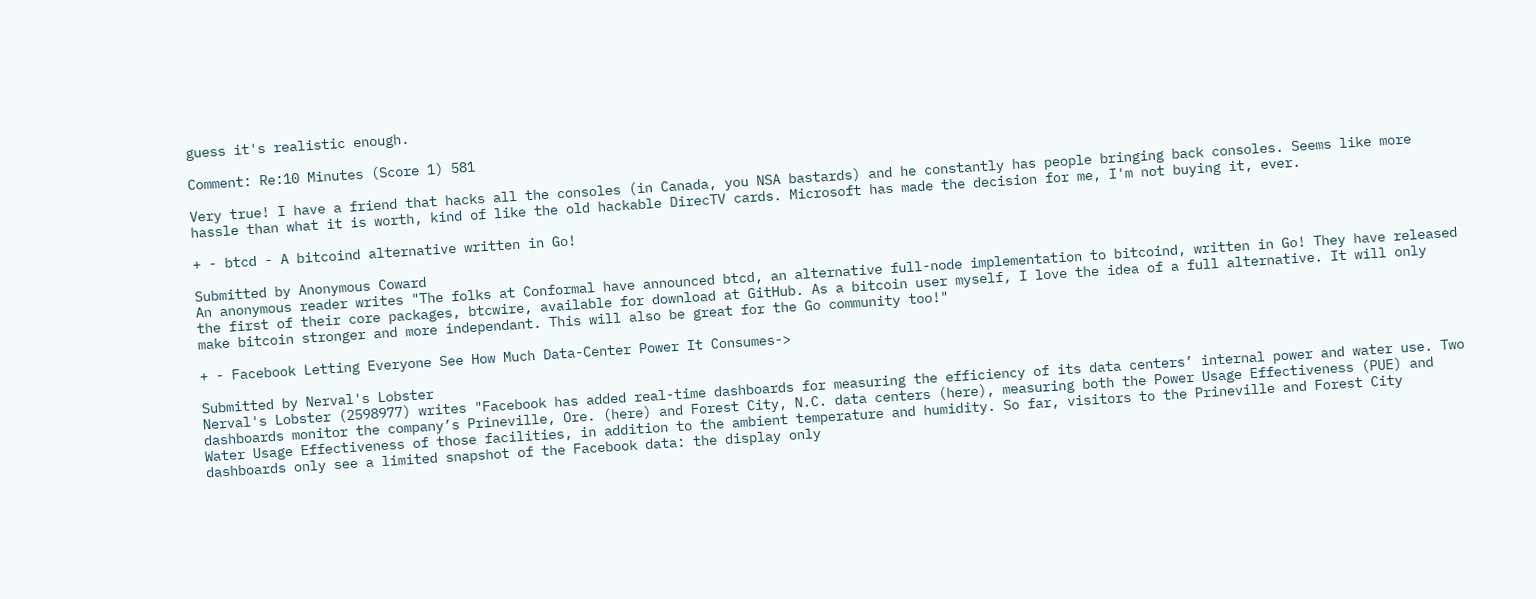guess it's realistic enough.

Comment: Re:10 Minutes (Score 1) 581

Very true! I have a friend that hacks all the consoles (in Canada, you NSA bastards) and he constantly has people bringing back consoles. Seems like more hassle than what it is worth, kind of like the old hackable DirecTV cards. Microsoft has made the decision for me, I'm not buying it, ever.

+ - btcd - A bitcoind alternative written in Go!

Submitted by Anonymous Coward
An anonymous reader writes "The folks at Conformal have announced btcd, an alternative full-node implementation to bitcoind, written in Go! They have released the first of their core packages, btcwire, available for download at GitHub. As a bitcoin user myself, I love the idea of a full alternative. It will only make bitcoin stronger and more independant. This will also be great for the Go community too!"

+ - Facebook Letting Everyone See How Much Data-Center Power It Consumes->

Submitted by Nerval's Lobster
Nerval's Lobster (2598977) writes "Facebook has added real-time dashboards for measuring the efficiency of its data centers’ internal power and water use. Two dashboards monitor the company’s Prineville, Ore. (here) and Forest City, N.C. data centers (here), measuring both the Power Usage Effectiveness (PUE) and Water Usage Effectiveness of those facilities, in addition to the ambient temperature and humidity. So far, visitors to the Prineville and Forest City dashboards only see a limited snapshot of the Facebook data: the display only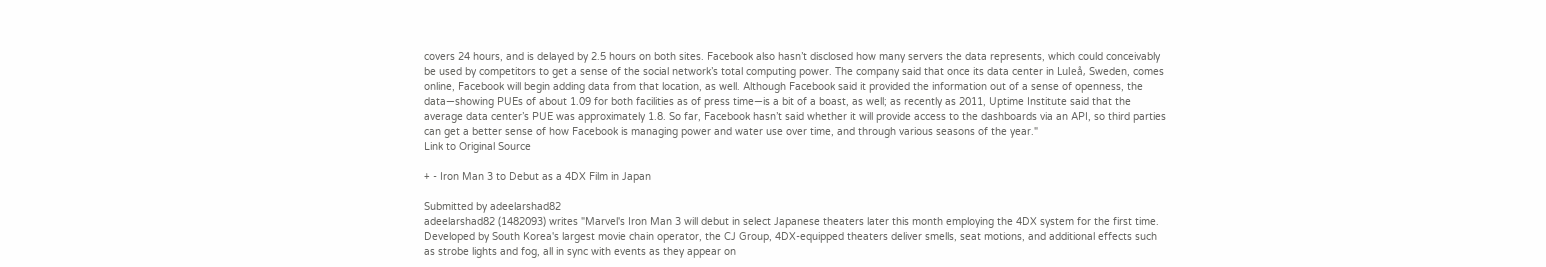covers 24 hours, and is delayed by 2.5 hours on both sites. Facebook also hasn’t disclosed how many servers the data represents, which could conceivably be used by competitors to get a sense of the social network’s total computing power. The company said that once its data center in Luleå, Sweden, comes online, Facebook will begin adding data from that location, as well. Although Facebook said it provided the information out of a sense of openness, the data—showing PUEs of about 1.09 for both facilities as of press time—is a bit of a boast, as well; as recently as 2011, Uptime Institute said that the average data center’s PUE was approximately 1.8. So far, Facebook hasn’t said whether it will provide access to the dashboards via an API, so third parties can get a better sense of how Facebook is managing power and water use over time, and through various seasons of the year."
Link to Original Source

+ - Iron Man 3 to Debut as a 4DX Film in Japan

Submitted by adeelarshad82
adeelarshad82 (1482093) writes "Marvel's Iron Man 3 will debut in select Japanese theaters later this month employing the 4DX system for the first time. Developed by South Korea's largest movie chain operator, the CJ Group, 4DX-equipped theaters deliver smells, seat motions, and additional effects such as strobe lights and fog, all in sync with events as they appear on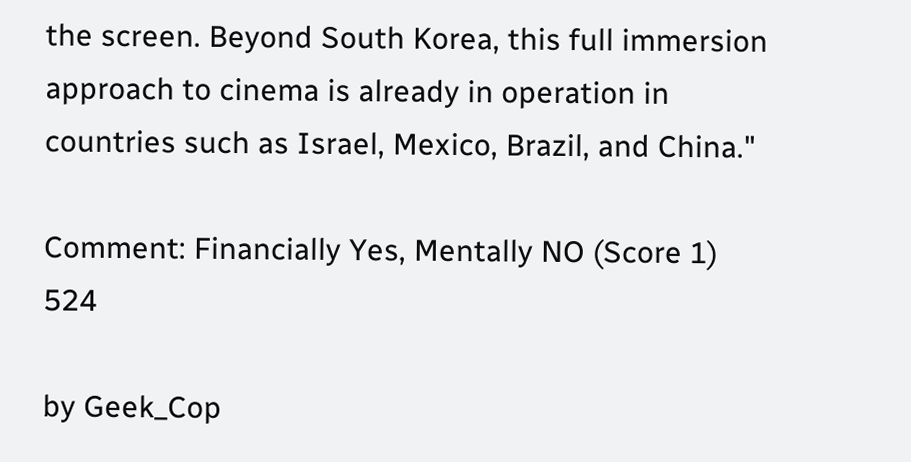the screen. Beyond South Korea, this full immersion approach to cinema is already in operation in countries such as Israel, Mexico, Brazil, and China."

Comment: Financially Yes, Mentally NO (Score 1) 524

by Geek_Cop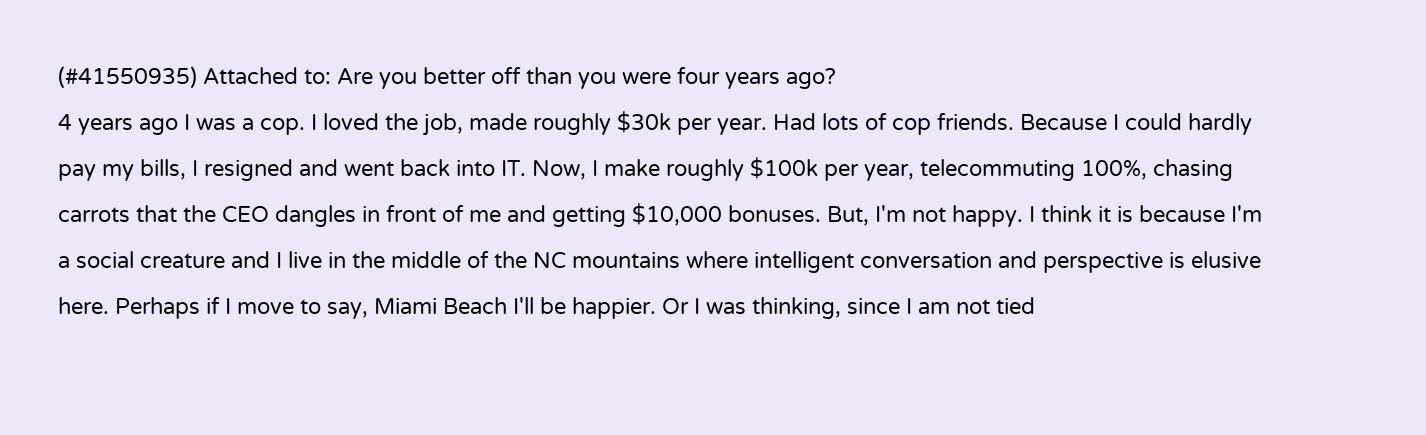(#41550935) Attached to: Are you better off than you were four years ago?
4 years ago I was a cop. I loved the job, made roughly $30k per year. Had lots of cop friends. Because I could hardly pay my bills, I resigned and went back into IT. Now, I make roughly $100k per year, telecommuting 100%, chasing carrots that the CEO dangles in front of me and getting $10,000 bonuses. But, I'm not happy. I think it is because I'm a social creature and I live in the middle of the NC mountains where intelligent conversation and perspective is elusive here. Perhaps if I move to say, Miami Beach I'll be happier. Or I was thinking, since I am not tied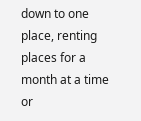down to one place, renting places for a month at a time or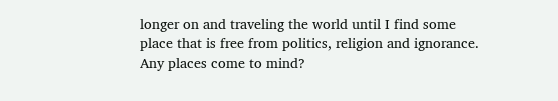longer on and traveling the world until I find some place that is free from politics, religion and ignorance. Any places come to mind?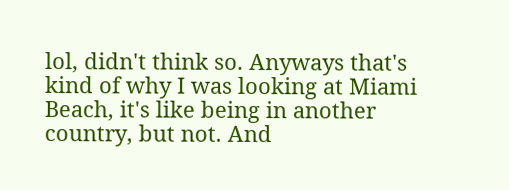lol, didn't think so. Anyways that's kind of why I was looking at Miami Beach, it's like being in another country, but not. And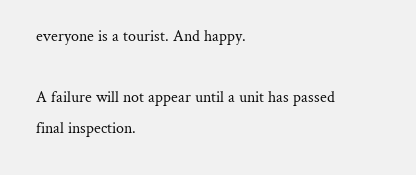everyone is a tourist. And happy.

A failure will not appear until a unit has passed final inspection.